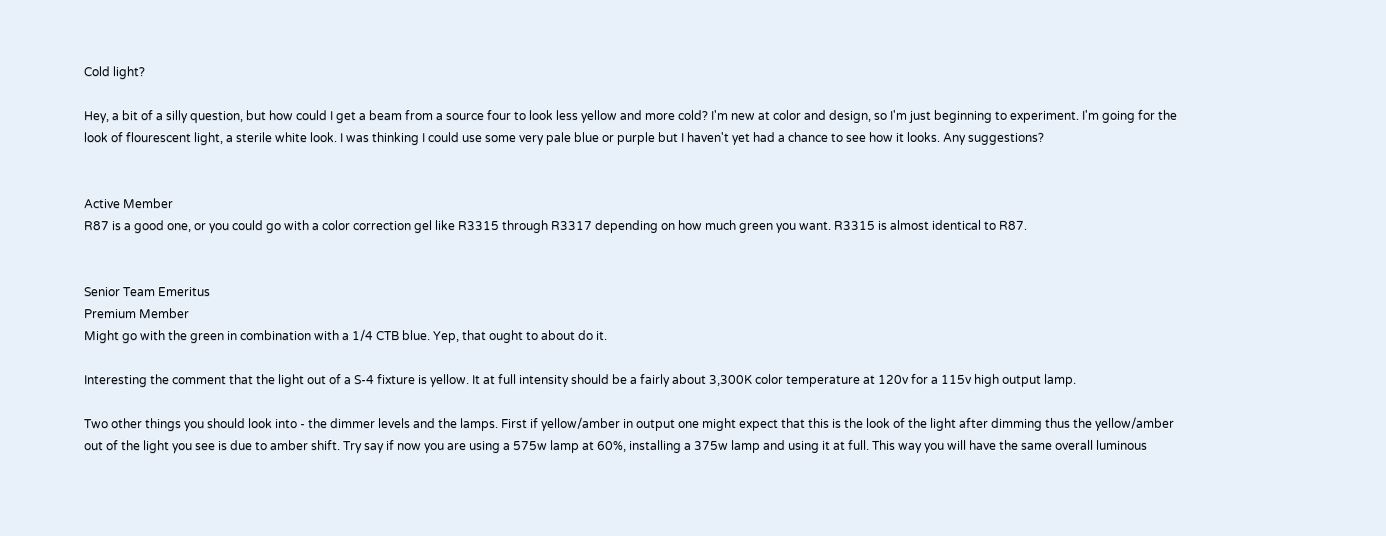Cold light?

Hey, a bit of a silly question, but how could I get a beam from a source four to look less yellow and more cold? I'm new at color and design, so I'm just beginning to experiment. I'm going for the look of flourescent light, a sterile white look. I was thinking I could use some very pale blue or purple but I haven't yet had a chance to see how it looks. Any suggestions?


Active Member
R87 is a good one, or you could go with a color correction gel like R3315 through R3317 depending on how much green you want. R3315 is almost identical to R87.


Senior Team Emeritus
Premium Member
Might go with the green in combination with a 1/4 CTB blue. Yep, that ought to about do it.

Interesting the comment that the light out of a S-4 fixture is yellow. It at full intensity should be a fairly about 3,300K color temperature at 120v for a 115v high output lamp.

Two other things you should look into - the dimmer levels and the lamps. First if yellow/amber in output one might expect that this is the look of the light after dimming thus the yellow/amber out of the light you see is due to amber shift. Try say if now you are using a 575w lamp at 60%, installing a 375w lamp and using it at full. This way you will have the same overall luminous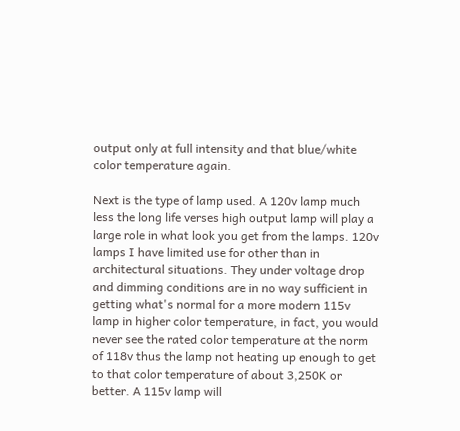output only at full intensity and that blue/white color temperature again.

Next is the type of lamp used. A 120v lamp much less the long life verses high output lamp will play a large role in what look you get from the lamps. 120v lamps I have limited use for other than in architectural situations. They under voltage drop and dimming conditions are in no way sufficient in getting what's normal for a more modern 115v lamp in higher color temperature, in fact, you would never see the rated color temperature at the norm of 118v thus the lamp not heating up enough to get to that color temperature of about 3,250K or better. A 115v lamp will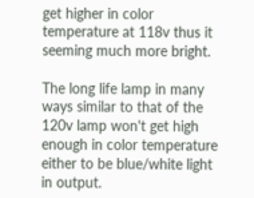get higher in color temperature at 118v thus it seeming much more bright.

The long life lamp in many ways similar to that of the 120v lamp won't get high enough in color temperature either to be blue/white light in output.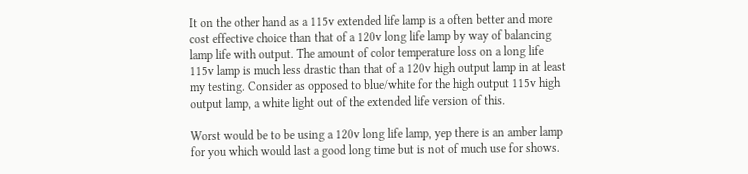It on the other hand as a 115v extended life lamp is a often better and more cost effective choice than that of a 120v long life lamp by way of balancing lamp life with output. The amount of color temperature loss on a long life 115v lamp is much less drastic than that of a 120v high output lamp in at least my testing. Consider as opposed to blue/white for the high output 115v high output lamp, a white light out of the extended life version of this.

Worst would be to be using a 120v long life lamp, yep there is an amber lamp for you which would last a good long time but is not of much use for shows.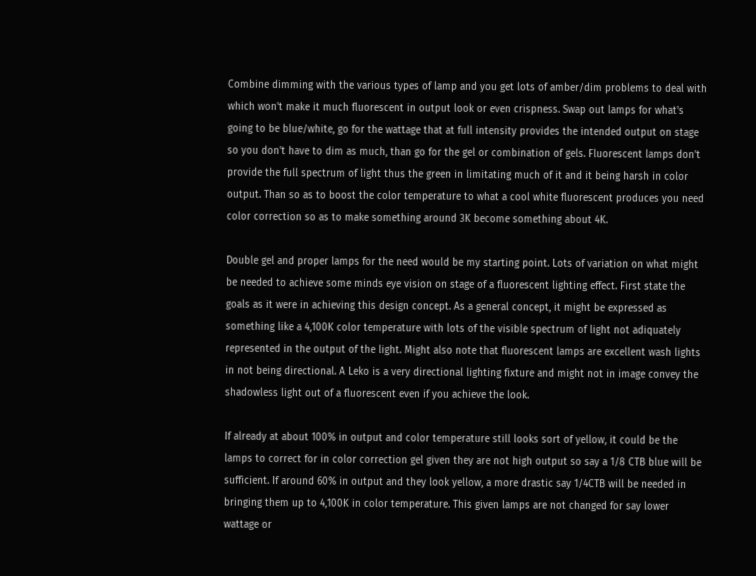Combine dimming with the various types of lamp and you get lots of amber/dim problems to deal with which won't make it much fluorescent in output look or even crispness. Swap out lamps for what's going to be blue/white, go for the wattage that at full intensity provides the intended output on stage so you don't have to dim as much, than go for the gel or combination of gels. Fluorescent lamps don't provide the full spectrum of light thus the green in limitating much of it and it being harsh in color output. Than so as to boost the color temperature to what a cool white fluorescent produces you need color correction so as to make something around 3K become something about 4K.

Double gel and proper lamps for the need would be my starting point. Lots of variation on what might be needed to achieve some minds eye vision on stage of a fluorescent lighting effect. First state the goals as it were in achieving this design concept. As a general concept, it might be expressed as something like a 4,100K color temperature with lots of the visible spectrum of light not adiquately represented in the output of the light. Might also note that fluorescent lamps are excellent wash lights in not being directional. A Leko is a very directional lighting fixture and might not in image convey the shadowless light out of a fluorescent even if you achieve the look.

If already at about 100% in output and color temperature still looks sort of yellow, it could be the lamps to correct for in color correction gel given they are not high output so say a 1/8 CTB blue will be sufficient. If around 60% in output and they look yellow, a more drastic say 1/4CTB will be needed in bringing them up to 4,100K in color temperature. This given lamps are not changed for say lower wattage or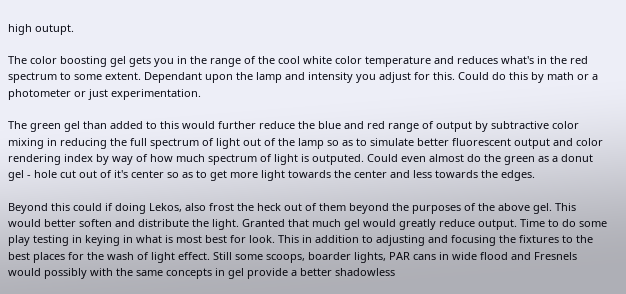high outupt.

The color boosting gel gets you in the range of the cool white color temperature and reduces what's in the red spectrum to some extent. Dependant upon the lamp and intensity you adjust for this. Could do this by math or a photometer or just experimentation.

The green gel than added to this would further reduce the blue and red range of output by subtractive color mixing in reducing the full spectrum of light out of the lamp so as to simulate better fluorescent output and color rendering index by way of how much spectrum of light is outputed. Could even almost do the green as a donut gel - hole cut out of it's center so as to get more light towards the center and less towards the edges.

Beyond this could if doing Lekos, also frost the heck out of them beyond the purposes of the above gel. This would better soften and distribute the light. Granted that much gel would greatly reduce output. Time to do some play testing in keying in what is most best for look. This in addition to adjusting and focusing the fixtures to the best places for the wash of light effect. Still some scoops, boarder lights, PAR cans in wide flood and Fresnels would possibly with the same concepts in gel provide a better shadowless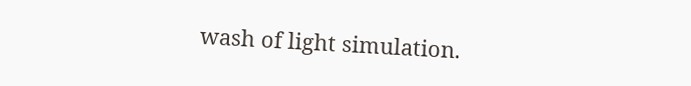wash of light simulation.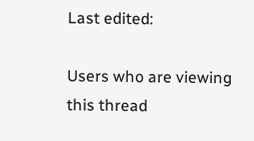Last edited:

Users who are viewing this thread